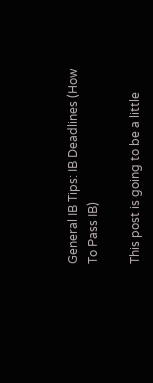General IB Tips: IB Deadlines (How To Pass IB)

This post is going to be a little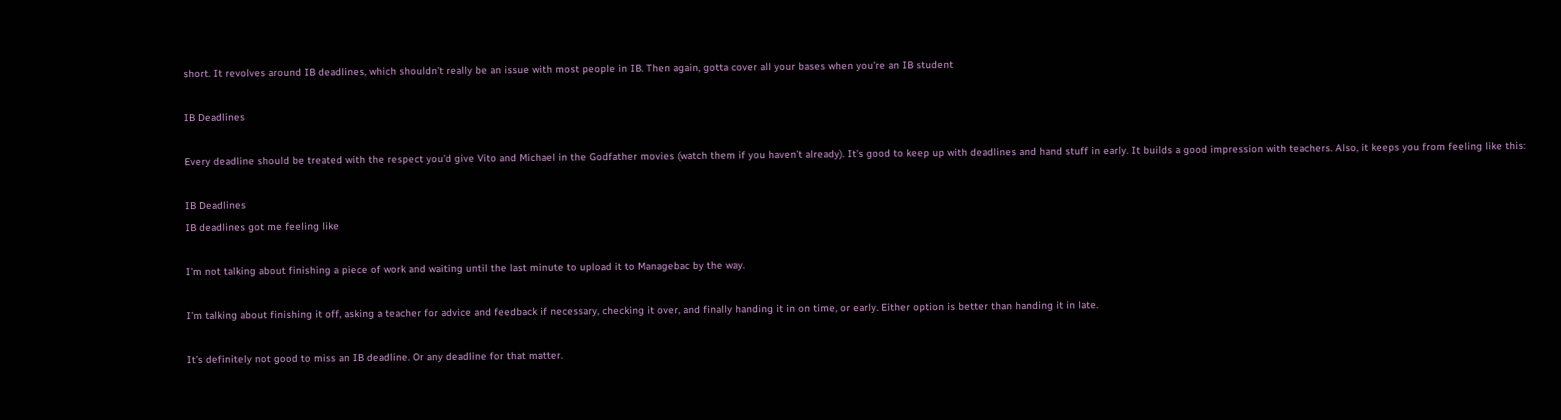short. It revolves around IB deadlines, which shouldn’t really be an issue with most people in IB. Then again, gotta cover all your bases when you’re an IB student

IB Deadlines

Every deadline should be treated with the respect you’d give Vito and Michael in the Godfather movies (watch them if you haven’t already). It’s good to keep up with deadlines and hand stuff in early. It builds a good impression with teachers. Also, it keeps you from feeling like this:

IB Deadlines
IB deadlines got me feeling like

I’m not talking about finishing a piece of work and waiting until the last minute to upload it to Managebac by the way.

I’m talking about finishing it off, asking a teacher for advice and feedback if necessary, checking it over, and finally handing it in on time, or early. Either option is better than handing it in late.

It’s definitely not good to miss an IB deadline. Or any deadline for that matter.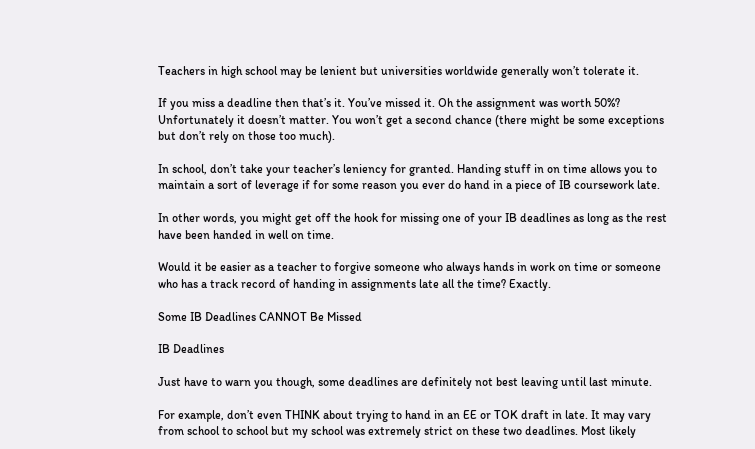Teachers in high school may be lenient but universities worldwide generally won’t tolerate it.

If you miss a deadline then that’s it. You’ve missed it. Oh the assignment was worth 50%? Unfortunately it doesn’t matter. You won’t get a second chance (there might be some exceptions but don’t rely on those too much).

In school, don’t take your teacher’s leniency for granted. Handing stuff in on time allows you to maintain a sort of leverage if for some reason you ever do hand in a piece of IB coursework late.

In other words, you might get off the hook for missing one of your IB deadlines as long as the rest have been handed in well on time.

Would it be easier as a teacher to forgive someone who always hands in work on time or someone who has a track record of handing in assignments late all the time? Exactly.

Some IB Deadlines CANNOT Be Missed

IB Deadlines

Just have to warn you though, some deadlines are definitely not best leaving until last minute.

For example, don’t even THINK about trying to hand in an EE or TOK draft in late. It may vary from school to school but my school was extremely strict on these two deadlines. Most likely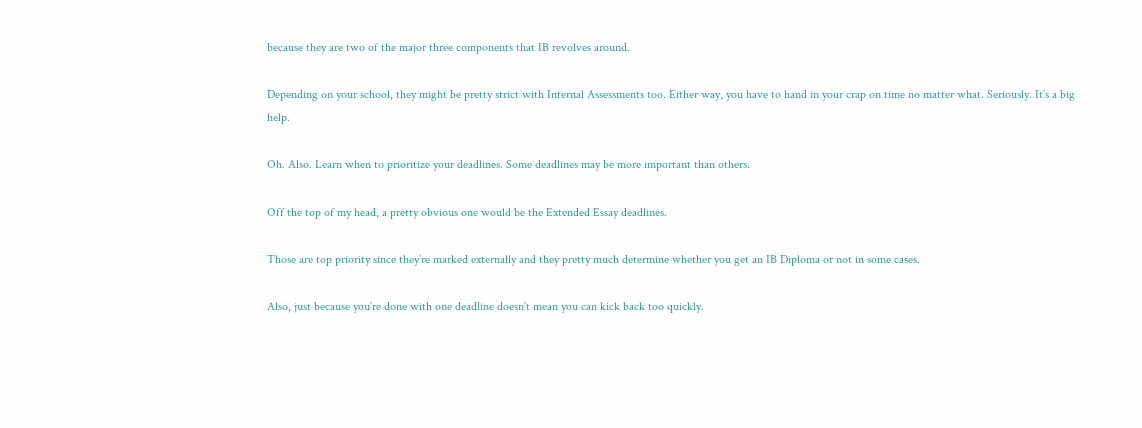because they are two of the major three components that IB revolves around.

Depending on your school, they might be pretty strict with Internal Assessments too. Either way, you have to hand in your crap on time no matter what. Seriously. It’s a big help.

Oh. Also. Learn when to prioritize your deadlines. Some deadlines may be more important than others.

Off the top of my head, a pretty obvious one would be the Extended Essay deadlines.

Those are top priority since they’re marked externally and they pretty much determine whether you get an IB Diploma or not in some cases.

Also, just because you’re done with one deadline doesn’t mean you can kick back too quickly.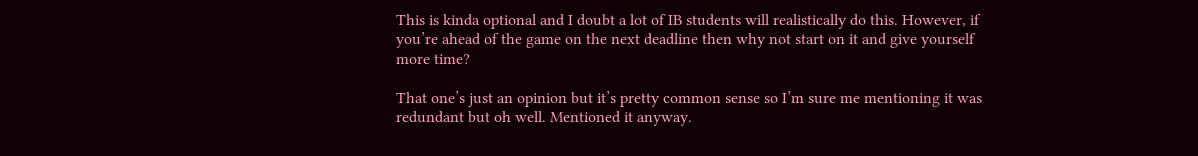This is kinda optional and I doubt a lot of IB students will realistically do this. However, if you’re ahead of the game on the next deadline then why not start on it and give yourself more time?

That one’s just an opinion but it’s pretty common sense so I’m sure me mentioning it was redundant but oh well. Mentioned it anyway.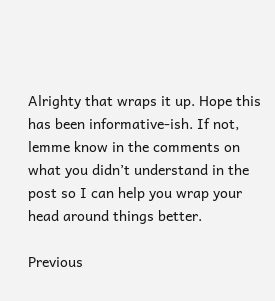Alrighty that wraps it up. Hope this has been informative-ish. If not, lemme know in the comments on what you didn’t understand in the post so I can help you wrap your head around things better.

Previous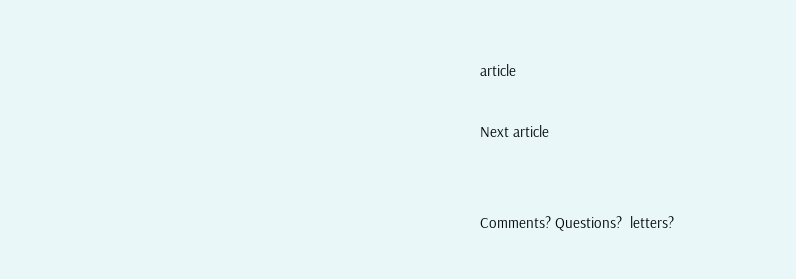article

Next article


Comments? Questions?  letters?